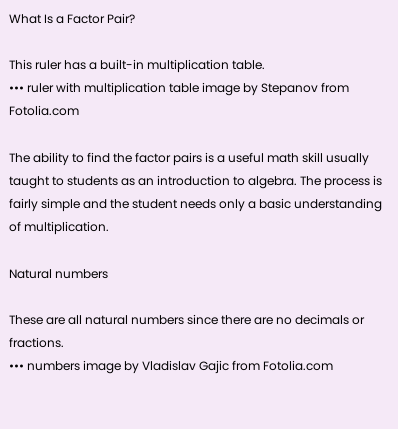What Is a Factor Pair?

This ruler has a built-in multiplication table.
••• ruler with multiplication table image by Stepanov from Fotolia.com

The ability to find the factor pairs is a useful math skill usually taught to students as an introduction to algebra. The process is fairly simple and the student needs only a basic understanding of multiplication.

Natural numbers

These are all natural numbers since there are no decimals or fractions.
••• numbers image by Vladislav Gajic from Fotolia.com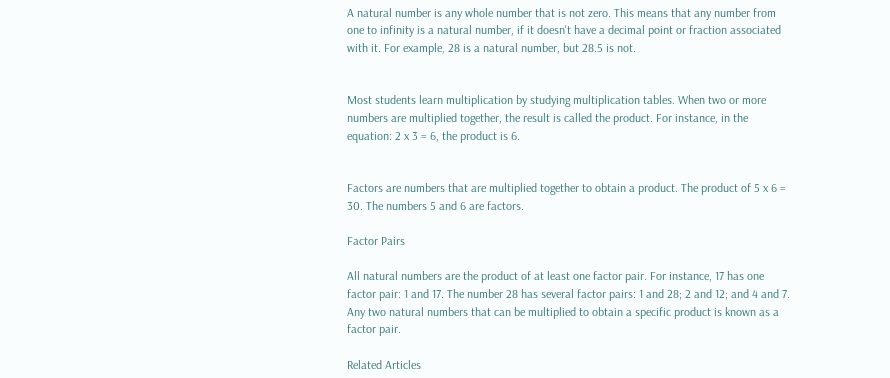A natural number is any whole number that is not zero. This means that any number from one to infinity is a natural number, if it doesn't have a decimal point or fraction associated with it. For example, 28 is a natural number, but 28.5 is not.


Most students learn multiplication by studying multiplication tables. When two or more numbers are multiplied together, the result is called the product. For instance, in the equation: 2 x 3 = 6, the product is 6.


Factors are numbers that are multiplied together to obtain a product. The product of 5 x 6 = 30. The numbers 5 and 6 are factors.

Factor Pairs

All natural numbers are the product of at least one factor pair. For instance, 17 has one factor pair: 1 and 17. The number 28 has several factor pairs: 1 and 28; 2 and 12; and 4 and 7. Any two natural numbers that can be multiplied to obtain a specific product is known as a factor pair.

Related Articles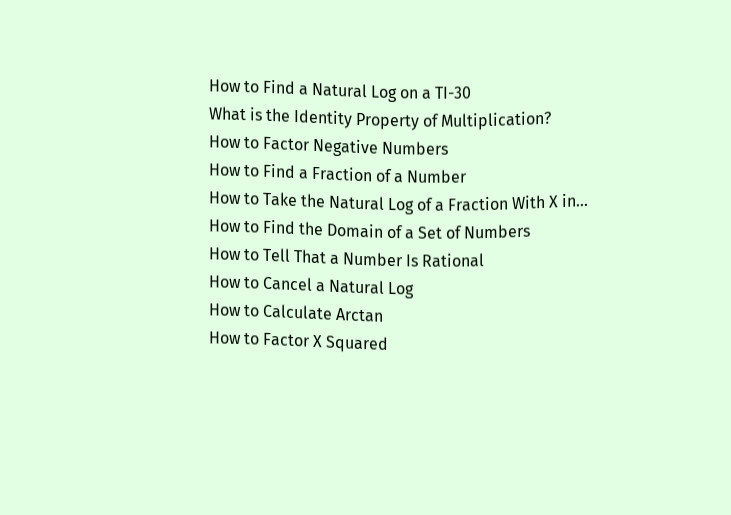How to Find a Natural Log on a TI-30
What is the Identity Property of Multiplication?
How to Factor Negative Numbers
How to Find a Fraction of a Number
How to Take the Natural Log of a Fraction With X in...
How to Find the Domain of a Set of Numbers
How to Tell That a Number Is Rational
How to Cancel a Natural Log
How to Calculate Arctan
How to Factor X Squared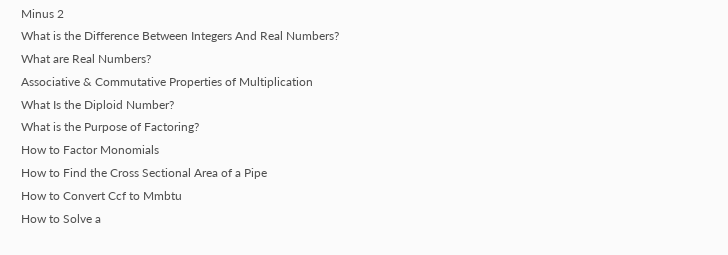Minus 2
What is the Difference Between Integers And Real Numbers?
What are Real Numbers?
Associative & Commutative Properties of Multiplication
What Is the Diploid Number?
What is the Purpose of Factoring?
How to Factor Monomials
How to Find the Cross Sectional Area of a Pipe
How to Convert Ccf to Mmbtu
How to Solve a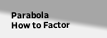Parabola
How to Factor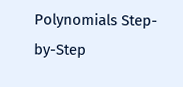Polynomials Step-by-Step